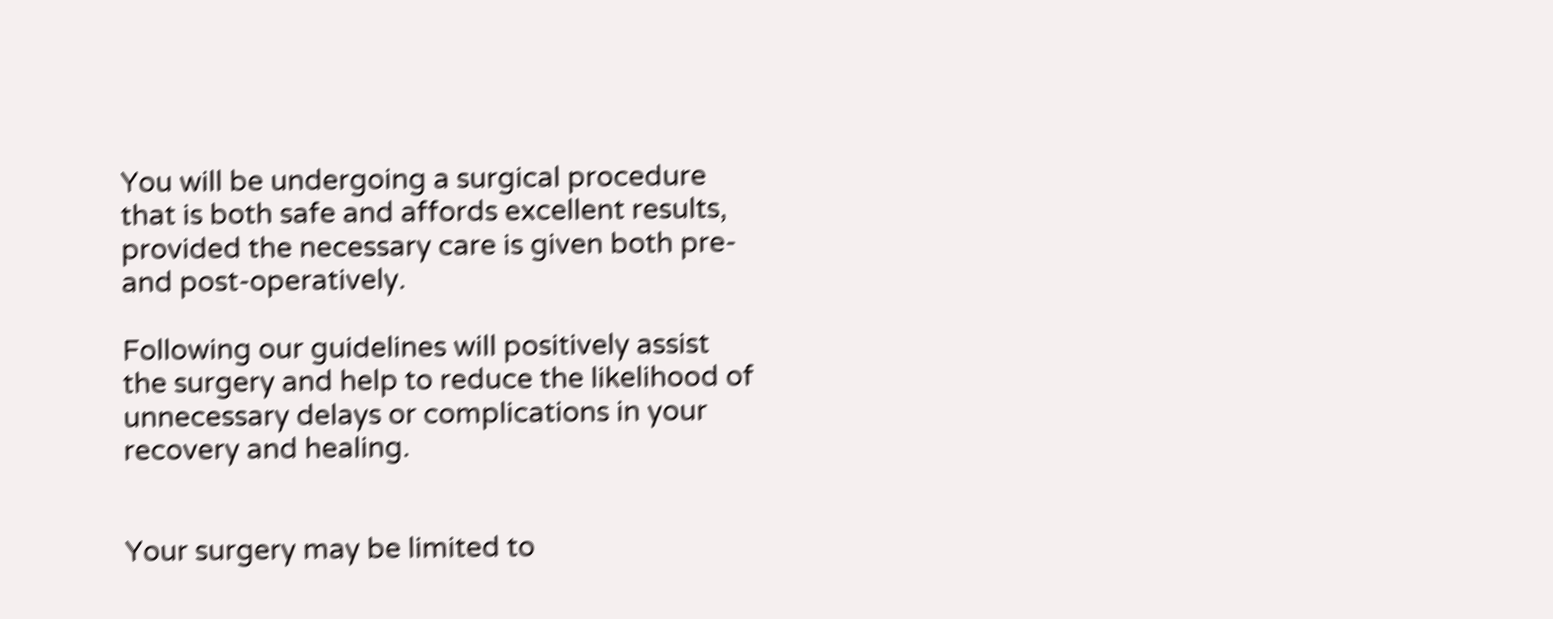You will be undergoing a surgical procedure that is both safe and affords excellent results, provided the necessary care is given both pre- and post-operatively.

Following our guidelines will positively assist the surgery and help to reduce the likelihood of unnecessary delays or complications in your recovery and healing.


Your surgery may be limited to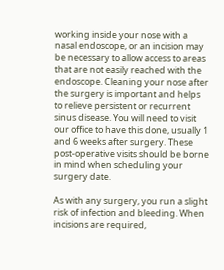working inside your nose with a nasal endoscope, or an incision may be necessary to allow access to areas that are not easily reached with the endoscope. Cleaning your nose after the surgery is important and helps to relieve persistent or recurrent sinus disease. You will need to visit our office to have this done, usually 1 and 6 weeks after surgery. These post-operative visits should be borne in mind when scheduling your surgery date.

As with any surgery, you run a slight risk of infection and bleeding. When incisions are required,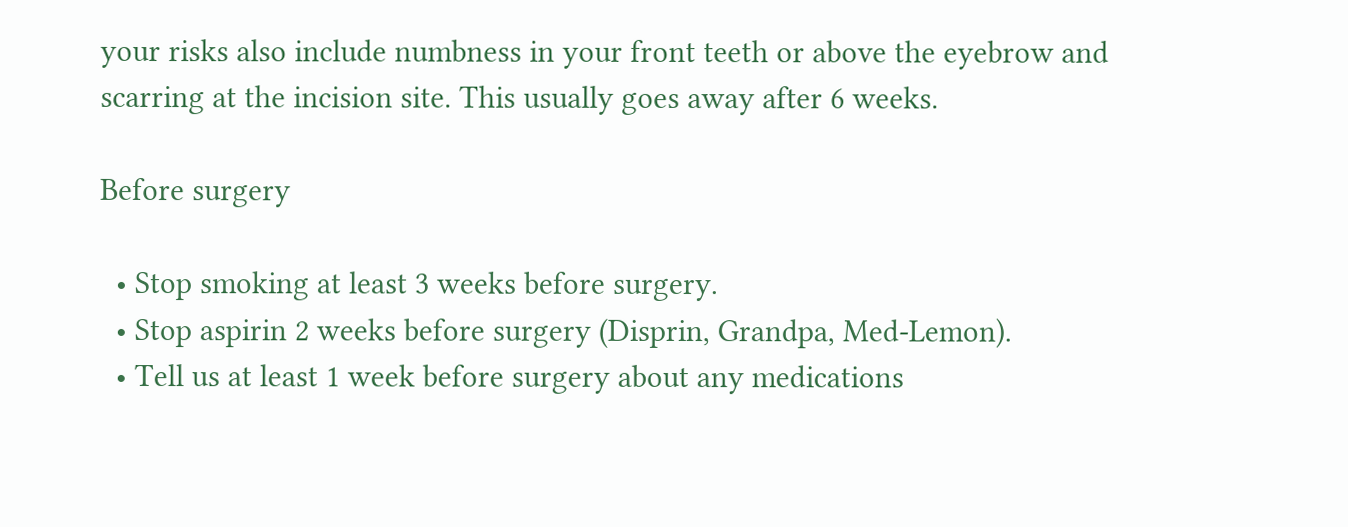your risks also include numbness in your front teeth or above the eyebrow and scarring at the incision site. This usually goes away after 6 weeks.

Before surgery

  • Stop smoking at least 3 weeks before surgery.
  • Stop aspirin 2 weeks before surgery (Disprin, Grandpa, Med-Lemon).
  • Tell us at least 1 week before surgery about any medications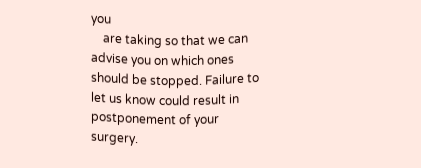you
    are taking so that we can advise you on which ones should be stopped. Failure to let us know could result in postponement of your surgery.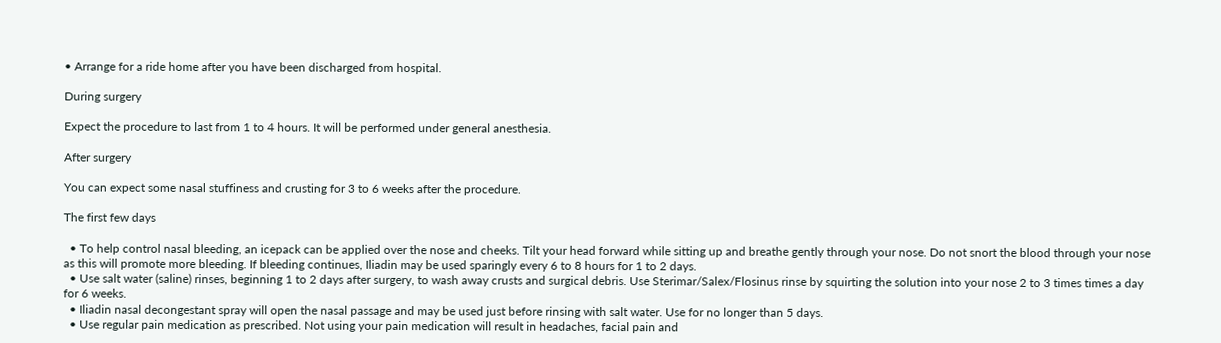• Arrange for a ride home after you have been discharged from hospital.

During surgery

Expect the procedure to last from 1 to 4 hours. It will be performed under general anesthesia.

After surgery

You can expect some nasal stuffiness and crusting for 3 to 6 weeks after the procedure.

The first few days

  • To help control nasal bleeding, an icepack can be applied over the nose and cheeks. Tilt your head forward while sitting up and breathe gently through your nose. Do not snort the blood through your nose as this will promote more bleeding. If bleeding continues, Iliadin may be used sparingly every 6 to 8 hours for 1 to 2 days.
  • Use salt water (saline) rinses, beginning 1 to 2 days after surgery, to wash away crusts and surgical debris. Use Sterimar/Salex/Flosinus rinse by squirting the solution into your nose 2 to 3 times times a day for 6 weeks.
  • Iliadin nasal decongestant spray will open the nasal passage and may be used just before rinsing with salt water. Use for no longer than 5 days.
  • Use regular pain medication as prescribed. Not using your pain medication will result in headaches, facial pain and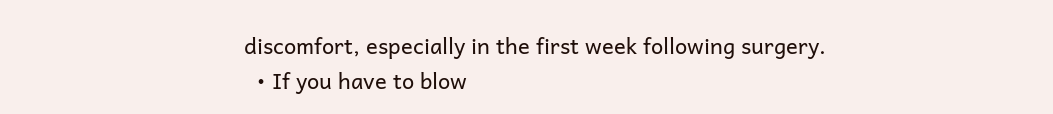discomfort, especially in the first week following surgery.
  • If you have to blow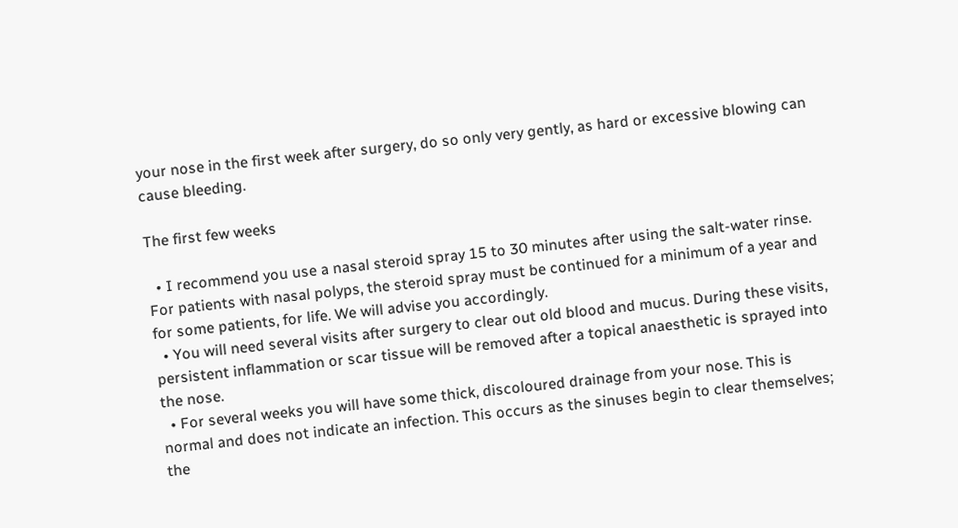your nose in the first week after surgery, do so only very gently, as hard or excessive blowing can cause bleeding.

The first few weeks

  • I recommend you use a nasal steroid spray 15 to 30 minutes after using the salt-water rinse. For patients with nasal polyps, the steroid spray must be continued for a minimum of a year and for some patients, for life. We will advise you accordingly.
  • You will need several visits after surgery to clear out old blood and mucus. During these visits, persistent inflammation or scar tissue will be removed after a topical anaesthetic is sprayed into the nose.
  • For several weeks you will have some thick, discoloured drainage from your nose. This is normal and does not indicate an infection. This occurs as the sinuses begin to clear themselves; the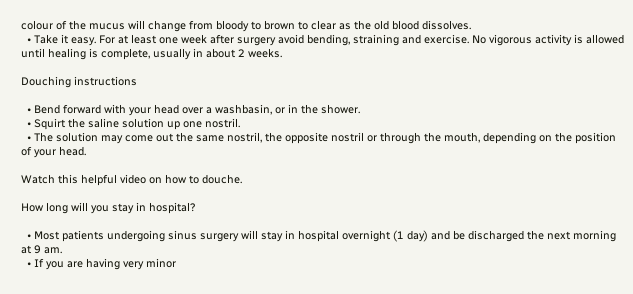colour of the mucus will change from bloody to brown to clear as the old blood dissolves.
  • Take it easy. For at least one week after surgery avoid bending, straining and exercise. No vigorous activity is allowed until healing is complete, usually in about 2 weeks.

Douching instructions

  • Bend forward with your head over a washbasin, or in the shower.
  • Squirt the saline solution up one nostril.
  • The solution may come out the same nostril, the opposite nostril or through the mouth, depending on the position of your head.

Watch this helpful video on how to douche.

How long will you stay in hospital?

  • Most patients undergoing sinus surgery will stay in hospital overnight (1 day) and be discharged the next morning at 9 am.
  • If you are having very minor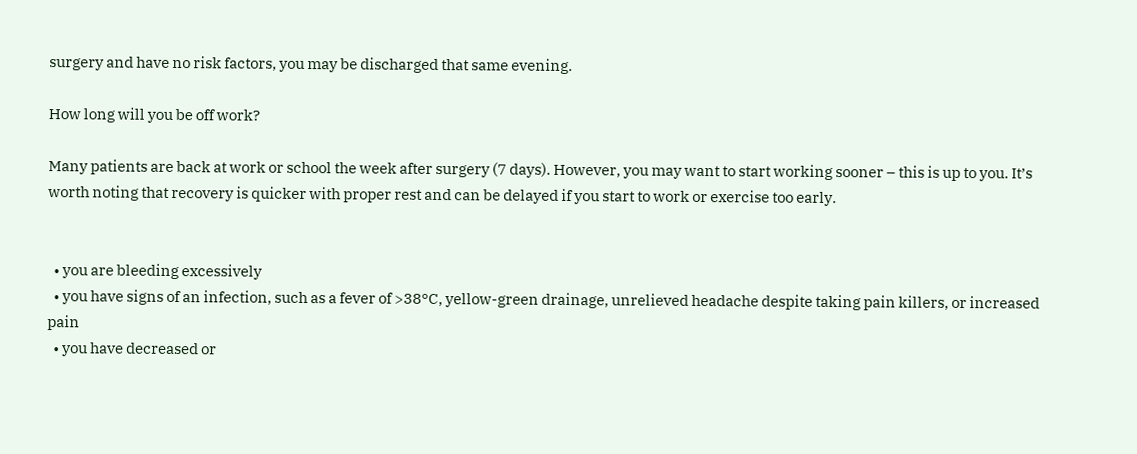surgery and have no risk factors, you may be discharged that same evening.

How long will you be off work?

Many patients are back at work or school the week after surgery (7 days). However, you may want to start working sooner – this is up to you. It’s worth noting that recovery is quicker with proper rest and can be delayed if you start to work or exercise too early.


  • you are bleeding excessively
  • you have signs of an infection, such as a fever of >38°C, yellow-green drainage, unrelieved headache despite taking pain killers, or increased pain
  • you have decreased or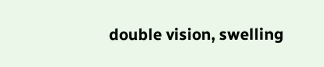double vision, swelling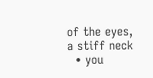of the eyes, a stiff neck
  • you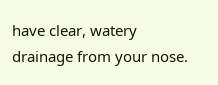have clear, watery drainage from your nose.